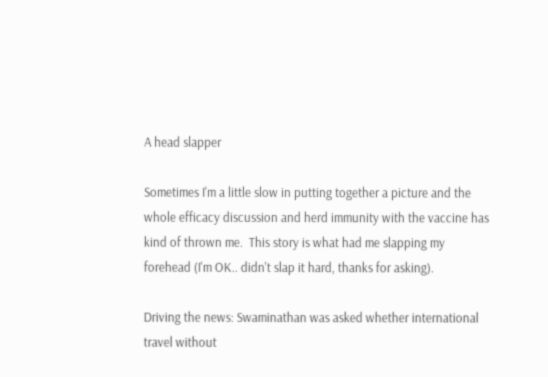A head slapper

Sometimes I'm a little slow in putting together a picture and the whole efficacy discussion and herd immunity with the vaccine has kind of thrown me.  This story is what had me slapping my forehead (I'm OK.. didn't slap it hard, thanks for asking).

Driving the news: Swaminathan was asked whether international travel without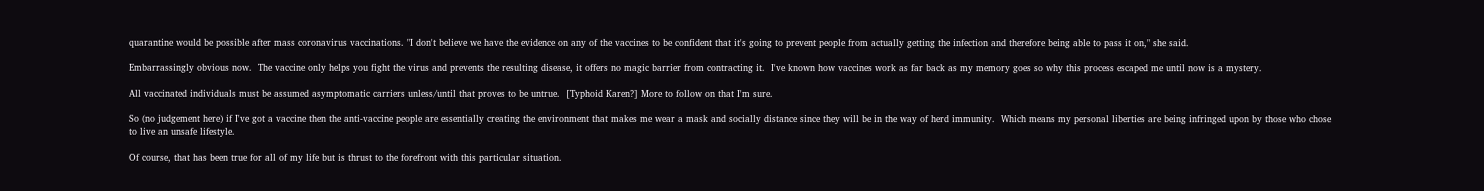quarantine would be possible after mass coronavirus vaccinations. "I don't believe we have the evidence on any of the vaccines to be confident that it's going to prevent people from actually getting the infection and therefore being able to pass it on," she said.

Embarrassingly obvious now.  The vaccine only helps you fight the virus and prevents the resulting disease, it offers no magic barrier from contracting it.  I've known how vaccines work as far back as my memory goes so why this process escaped me until now is a mystery.

All vaccinated individuals must be assumed asymptomatic carriers unless/until that proves to be untrue.  [Typhoid Karen?] More to follow on that I'm sure.

So (no judgement here) if I've got a vaccine then the anti-vaccine people are essentially creating the environment that makes me wear a mask and socially distance since they will be in the way of herd immunity.  Which means my personal liberties are being infringed upon by those who chose to live an unsafe lifestyle.

Of course, that has been true for all of my life but is thrust to the forefront with this particular situation.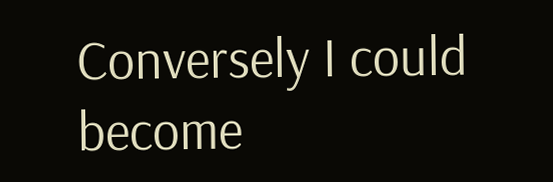Conversely I could become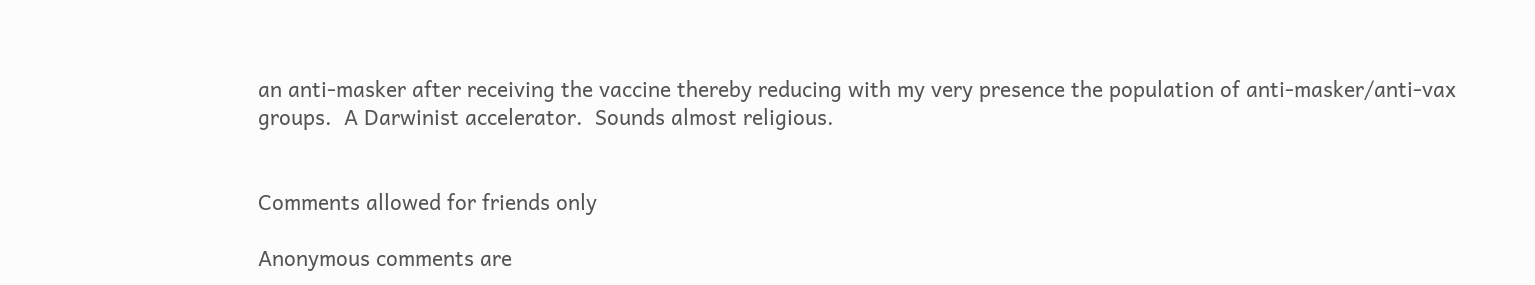an anti-masker after receiving the vaccine thereby reducing with my very presence the population of anti-masker/anti-vax groups.  A Darwinist accelerator.  Sounds almost religious.


Comments allowed for friends only

Anonymous comments are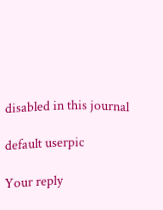disabled in this journal

default userpic

Your reply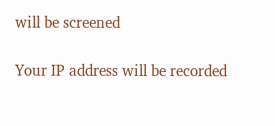will be screened

Your IP address will be recorded